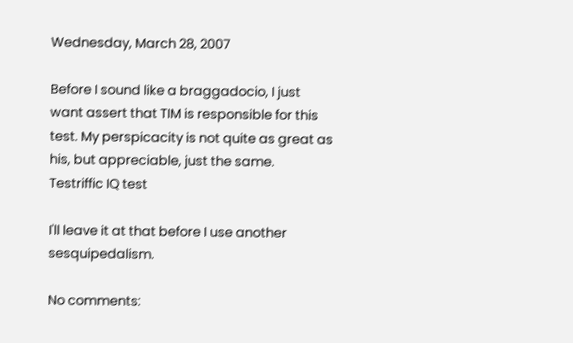Wednesday, March 28, 2007

Before I sound like a braggadocio, I just want assert that TIM is responsible for this test. My perspicacity is not quite as great as his, but appreciable, just the same.
Testriffic IQ test

I'll leave it at that before I use another sesquipedalism.

No comments: